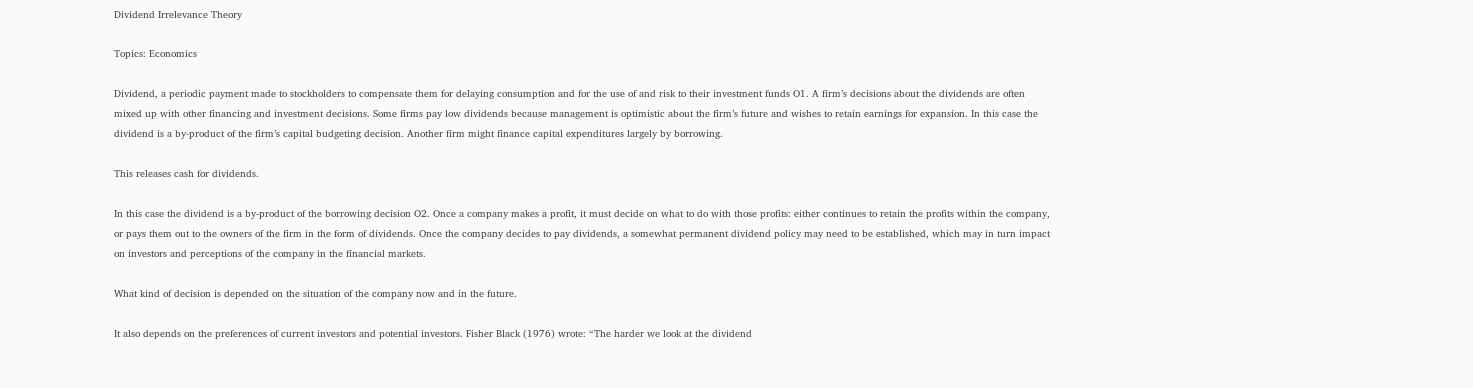Dividend Irrelevance Theory

Topics: Economics

Dividend, a periodic payment made to stockholders to compensate them for delaying consumption and for the use of and risk to their investment funds O1. A firm’s decisions about the dividends are often mixed up with other financing and investment decisions. Some firms pay low dividends because management is optimistic about the firm’s future and wishes to retain earnings for expansion. In this case the dividend is a by-product of the firm’s capital budgeting decision. Another firm might finance capital expenditures largely by borrowing.

This releases cash for dividends.

In this case the dividend is a by-product of the borrowing decision O2. Once a company makes a profit, it must decide on what to do with those profits: either continues to retain the profits within the company, or pays them out to the owners of the firm in the form of dividends. Once the company decides to pay dividends, a somewhat permanent dividend policy may need to be established, which may in turn impact on investors and perceptions of the company in the financial markets.

What kind of decision is depended on the situation of the company now and in the future.

It also depends on the preferences of current investors and potential investors. Fisher Black (1976) wrote: “The harder we look at the dividend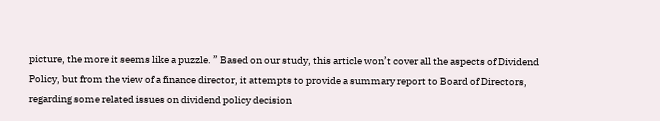picture, the more it seems like a puzzle. ” Based on our study, this article won’t cover all the aspects of Dividend Policy, but from the view of a finance director, it attempts to provide a summary report to Board of Directors, regarding some related issues on dividend policy decision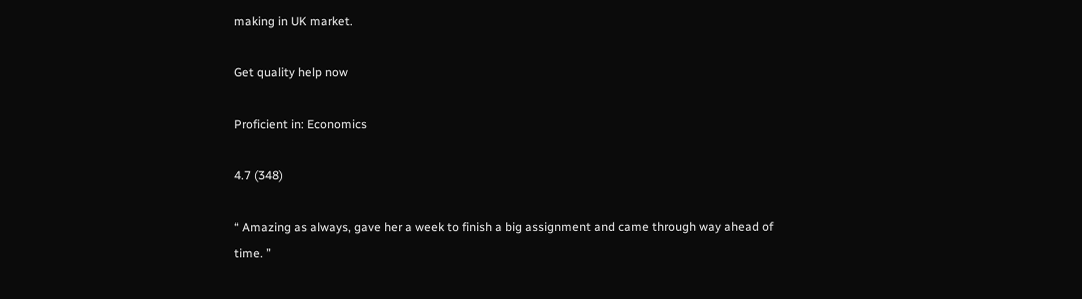making in UK market.

Get quality help now

Proficient in: Economics

4.7 (348)

“ Amazing as always, gave her a week to finish a big assignment and came through way ahead of time. ”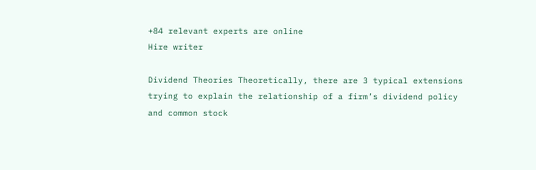+84 relevant experts are online
Hire writer

Dividend Theories Theoretically, there are 3 typical extensions trying to explain the relationship of a firm’s dividend policy and common stock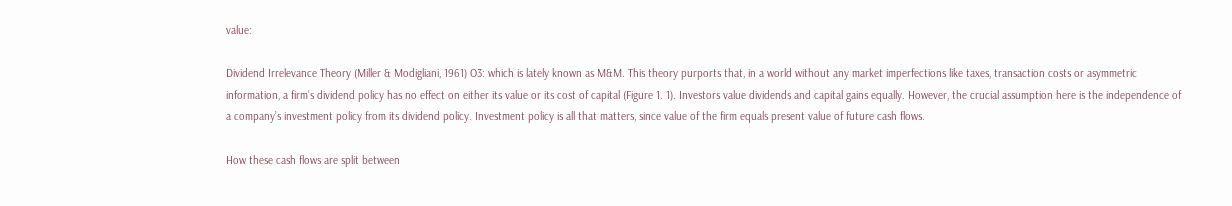value:

Dividend Irrelevance Theory (Miller & Modigliani, 1961) O3: which is lately known as M&M. This theory purports that, in a world without any market imperfections like taxes, transaction costs or asymmetric information, a firm’s dividend policy has no effect on either its value or its cost of capital (Figure 1. 1). Investors value dividends and capital gains equally. However, the crucial assumption here is the independence of a company’s investment policy from its dividend policy. Investment policy is all that matters, since value of the firm equals present value of future cash flows.

How these cash flows are split between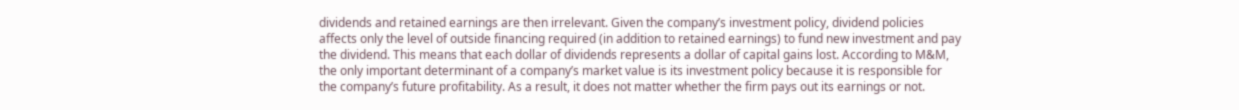dividends and retained earnings are then irrelevant. Given the company’s investment policy, dividend policies affects only the level of outside financing required (in addition to retained earnings) to fund new investment and pay the dividend. This means that each dollar of dividends represents a dollar of capital gains lost. According to M&M, the only important determinant of a company’s market value is its investment policy because it is responsible for the company’s future profitability. As a result, it does not matter whether the firm pays out its earnings or not.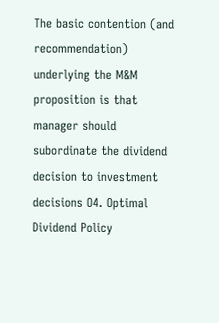The basic contention (and recommendation) underlying the M&M proposition is that manager should subordinate the dividend decision to investment decisions O4. Optimal Dividend Policy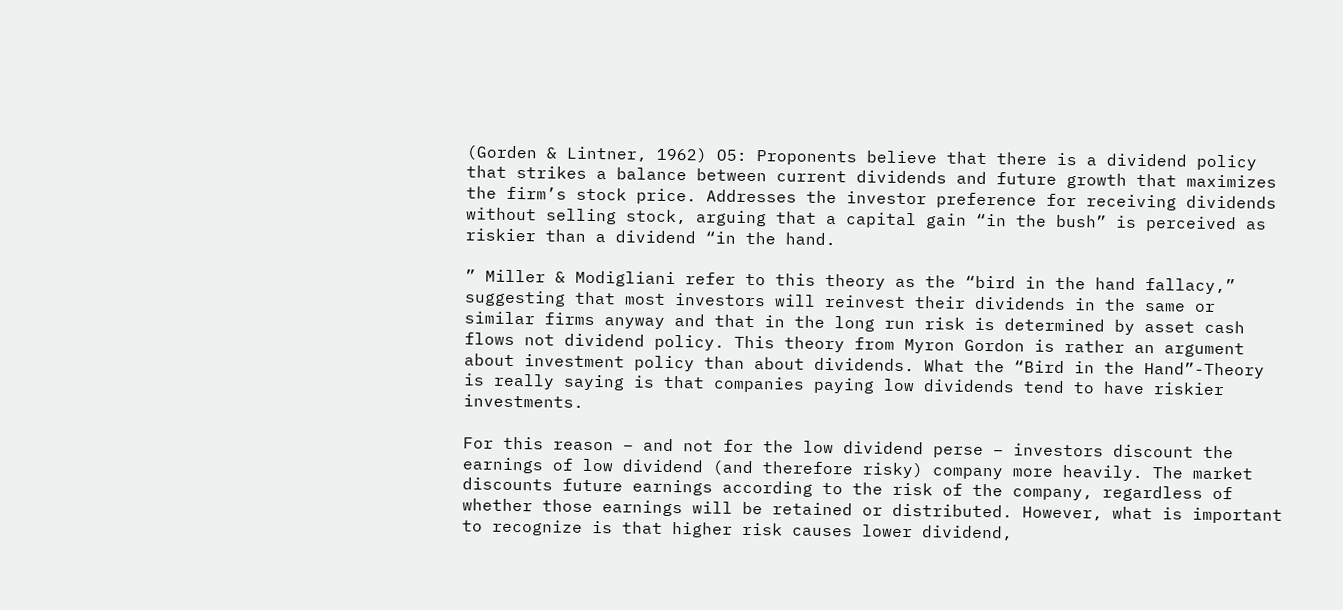(Gorden & Lintner, 1962) O5: Proponents believe that there is a dividend policy that strikes a balance between current dividends and future growth that maximizes the firm’s stock price. Addresses the investor preference for receiving dividends without selling stock, arguing that a capital gain “in the bush” is perceived as riskier than a dividend “in the hand.

” Miller & Modigliani refer to this theory as the “bird in the hand fallacy,” suggesting that most investors will reinvest their dividends in the same or similar firms anyway and that in the long run risk is determined by asset cash flows not dividend policy. This theory from Myron Gordon is rather an argument about investment policy than about dividends. What the “Bird in the Hand”-Theory is really saying is that companies paying low dividends tend to have riskier investments.

For this reason – and not for the low dividend perse – investors discount the earnings of low dividend (and therefore risky) company more heavily. The market discounts future earnings according to the risk of the company, regardless of whether those earnings will be retained or distributed. However, what is important to recognize is that higher risk causes lower dividend,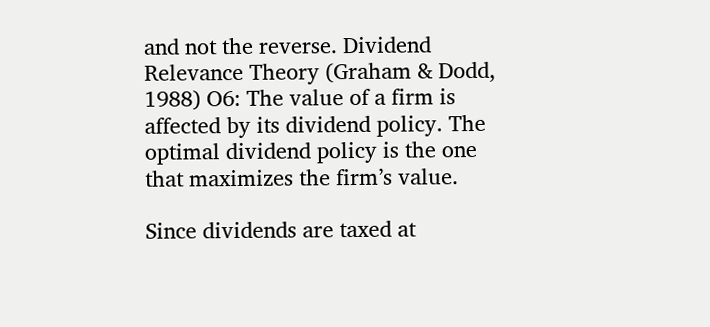and not the reverse. Dividend Relevance Theory (Graham & Dodd, 1988) O6: The value of a firm is affected by its dividend policy. The optimal dividend policy is the one that maximizes the firm’s value.

Since dividends are taxed at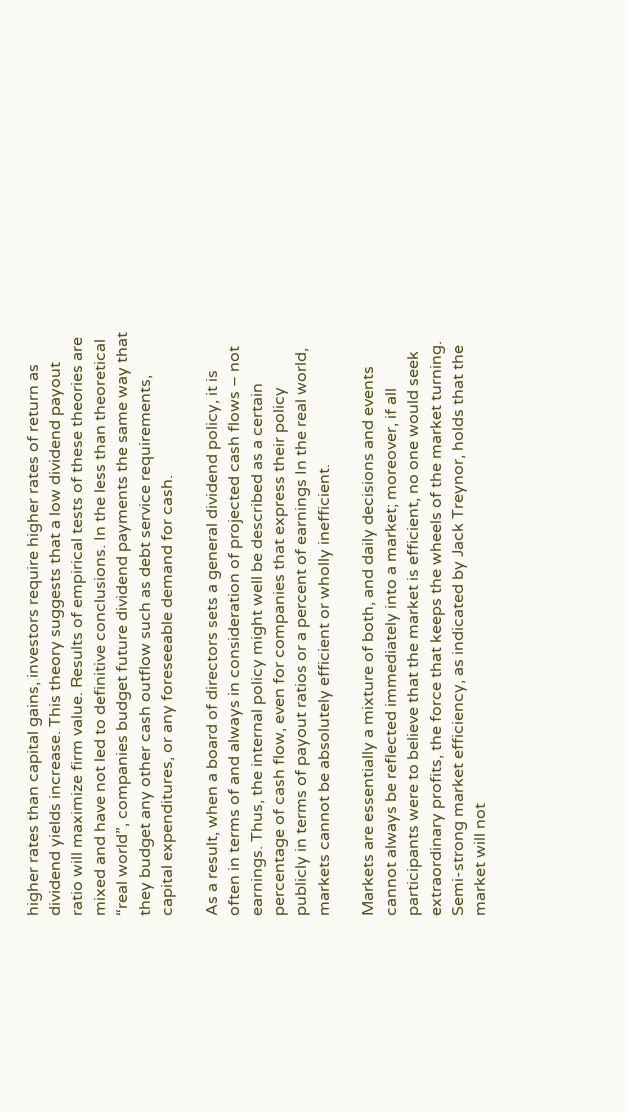higher rates than capital gains, investors require higher rates of return as dividend yields increase. This theory suggests that a low dividend payout ratio will maximize firm value. Results of empirical tests of these theories are mixed and have not led to definitive conclusions. In the less than theoretical “real world”, companies budget future dividend payments the same way that they budget any other cash outflow such as debt service requirements, capital expenditures, or any foreseeable demand for cash.

As a result, when a board of directors sets a general dividend policy, it is often in terms of and always in consideration of projected cash flows – not earnings. Thus, the internal policy might well be described as a certain percentage of cash flow, even for companies that express their policy publicly in terms of payout ratios or a percent of earnings In the real world, markets cannot be absolutely efficient or wholly inefficient.

Markets are essentially a mixture of both, and daily decisions and events cannot always be reflected immediately into a market; moreover, if all participants were to believe that the market is efficient, no one would seek extraordinary profits, the force that keeps the wheels of the market turning. Semi-strong market efficiency, as indicated by Jack Treynor, holds that the market will not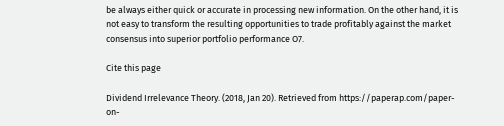be always either quick or accurate in processing new information. On the other hand, it is not easy to transform the resulting opportunities to trade profitably against the market consensus into superior portfolio performance O7.

Cite this page

Dividend Irrelevance Theory. (2018, Jan 20). Retrieved from https://paperap.com/paper-on-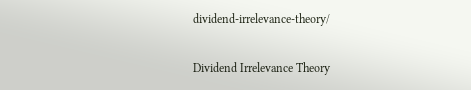dividend-irrelevance-theory/

Dividend Irrelevance Theory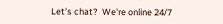Let’s chat?  We're online 24/7